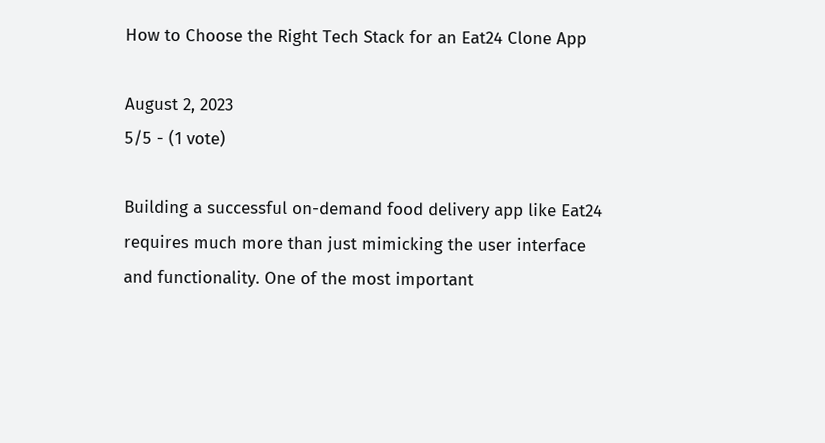How to Choose the Right Tech Stack for an Eat24 Clone App

August 2, 2023
5/5 - (1 vote)

Building a successful on-demand food delivery app like Eat24 requires much more than just mimicking the user interface and functionality. One of the most important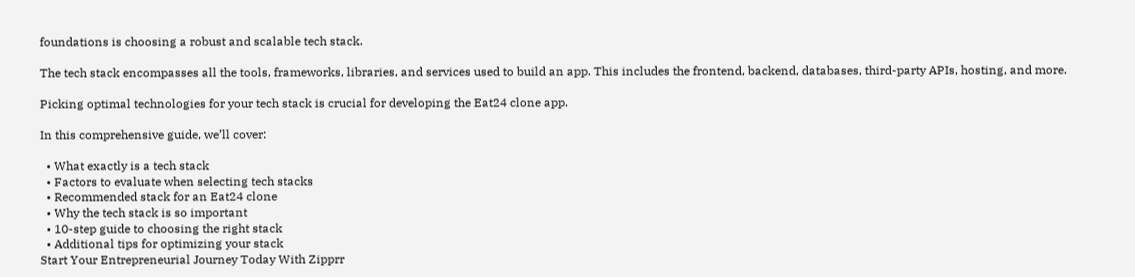foundations is choosing a robust and scalable tech stack.

The tech stack encompasses all the tools, frameworks, libraries, and services used to build an app. This includes the frontend, backend, databases, third-party APIs, hosting, and more.

Picking optimal technologies for your tech stack is crucial for developing the Eat24 clone app.

In this comprehensive guide, we’ll cover:

  • What exactly is a tech stack
  • Factors to evaluate when selecting tech stacks
  • Recommended stack for an Eat24 clone
  • Why the tech stack is so important
  • 10-step guide to choosing the right stack
  • Additional tips for optimizing your stack
Start Your Entrepreneurial Journey Today With Zipprr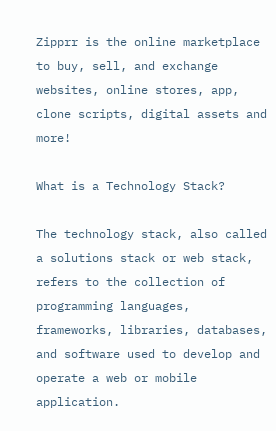Zipprr is the online marketplace to buy, sell, and exchange websites, online stores, app, clone scripts, digital assets and more!

What is a Technology Stack?

The technology stack, also called a solutions stack or web stack, refers to the collection of programming languages, frameworks, libraries, databases, and software used to develop and operate a web or mobile application.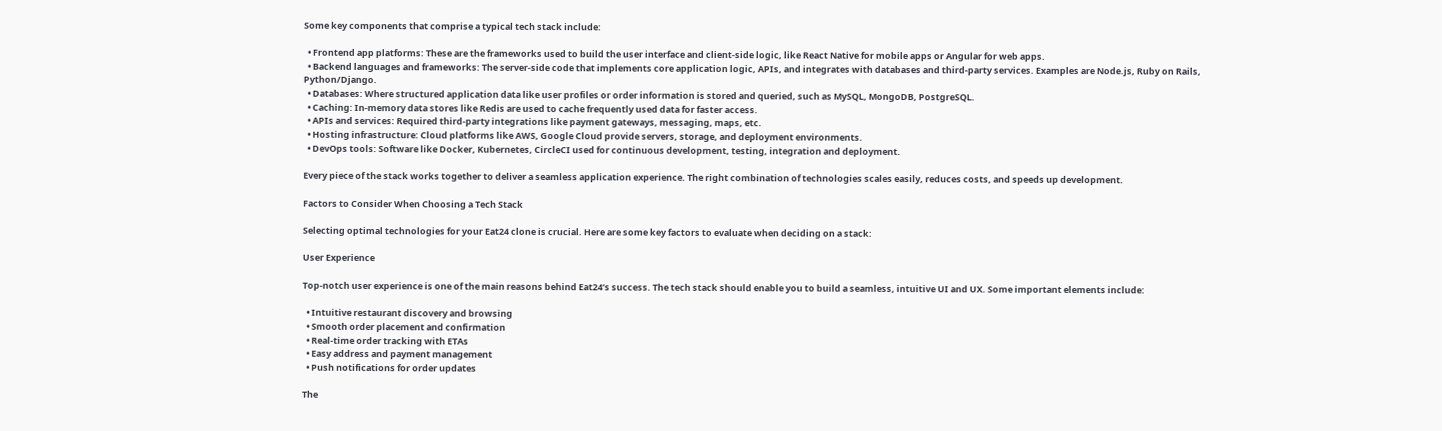Some key components that comprise a typical tech stack include:

  • Frontend app platforms: These are the frameworks used to build the user interface and client-side logic, like React Native for mobile apps or Angular for web apps.
  • Backend languages and frameworks: The server-side code that implements core application logic, APIs, and integrates with databases and third-party services. Examples are Node.js, Ruby on Rails, Python/Django.
  • Databases: Where structured application data like user profiles or order information is stored and queried, such as MySQL, MongoDB, PostgreSQL.
  • Caching: In-memory data stores like Redis are used to cache frequently used data for faster access.
  • APIs and services: Required third-party integrations like payment gateways, messaging, maps, etc.
  • Hosting infrastructure: Cloud platforms like AWS, Google Cloud provide servers, storage, and deployment environments.
  • DevOps tools: Software like Docker, Kubernetes, CircleCI used for continuous development, testing, integration and deployment.

Every piece of the stack works together to deliver a seamless application experience. The right combination of technologies scales easily, reduces costs, and speeds up development.

Factors to Consider When Choosing a Tech Stack

Selecting optimal technologies for your Eat24 clone is crucial. Here are some key factors to evaluate when deciding on a stack:

User Experience

Top-notch user experience is one of the main reasons behind Eat24’s success. The tech stack should enable you to build a seamless, intuitive UI and UX. Some important elements include:

  • Intuitive restaurant discovery and browsing
  • Smooth order placement and confirmation
  • Real-time order tracking with ETAs
  • Easy address and payment management
  • Push notifications for order updates

The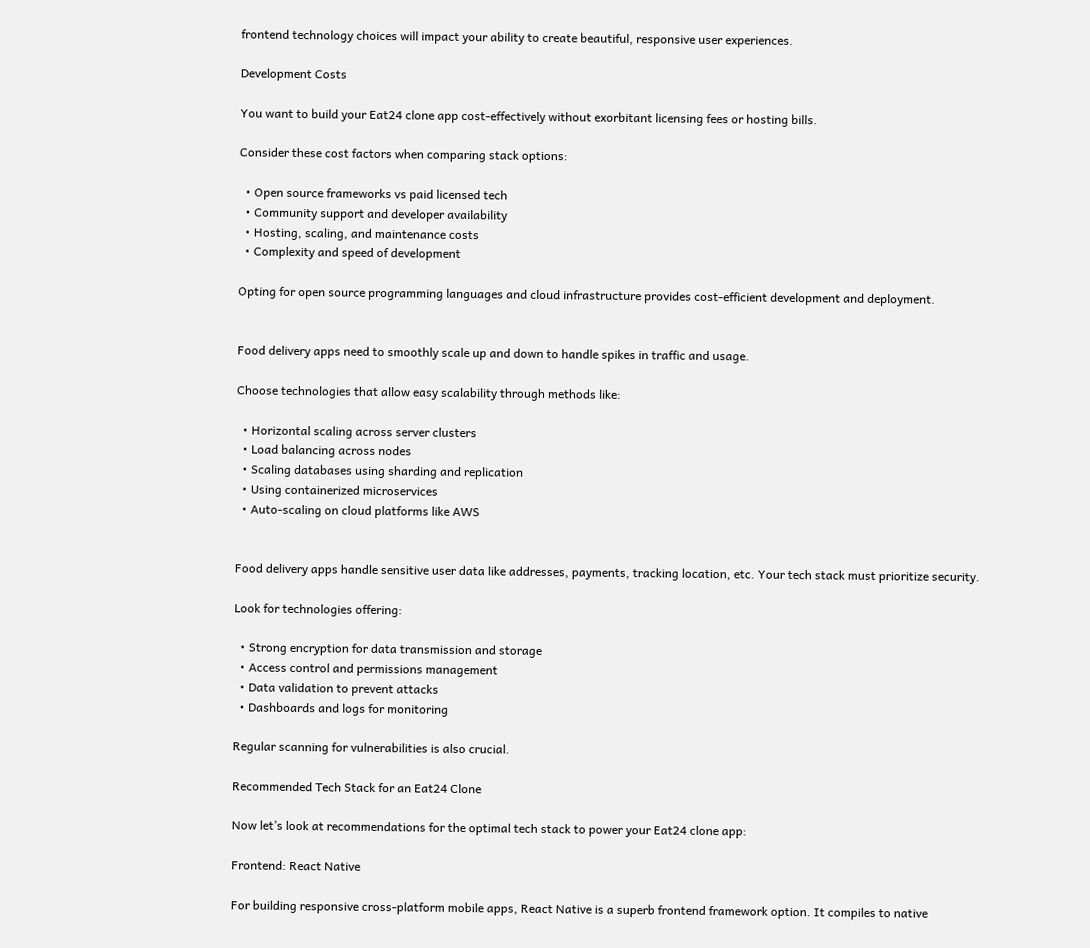frontend technology choices will impact your ability to create beautiful, responsive user experiences.

Development Costs

You want to build your Eat24 clone app cost-effectively without exorbitant licensing fees or hosting bills.

Consider these cost factors when comparing stack options:

  • Open source frameworks vs paid licensed tech
  • Community support and developer availability
  • Hosting, scaling, and maintenance costs
  • Complexity and speed of development

Opting for open source programming languages and cloud infrastructure provides cost-efficient development and deployment.


Food delivery apps need to smoothly scale up and down to handle spikes in traffic and usage.

Choose technologies that allow easy scalability through methods like:

  • Horizontal scaling across server clusters
  • Load balancing across nodes
  • Scaling databases using sharding and replication
  • Using containerized microservices
  • Auto-scaling on cloud platforms like AWS


Food delivery apps handle sensitive user data like addresses, payments, tracking location, etc. Your tech stack must prioritize security.

Look for technologies offering:

  • Strong encryption for data transmission and storage
  • Access control and permissions management
  • Data validation to prevent attacks
  • Dashboards and logs for monitoring

Regular scanning for vulnerabilities is also crucial.

Recommended Tech Stack for an Eat24 Clone

Now let’s look at recommendations for the optimal tech stack to power your Eat24 clone app:

Frontend: React Native

For building responsive cross-platform mobile apps, React Native is a superb frontend framework option. It compiles to native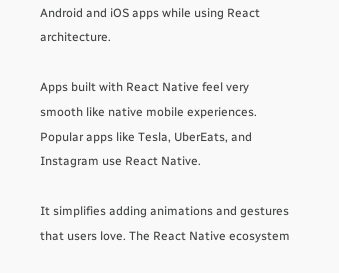Android and iOS apps while using React architecture.

Apps built with React Native feel very smooth like native mobile experiences. Popular apps like Tesla, UberEats, and Instagram use React Native.

It simplifies adding animations and gestures that users love. The React Native ecosystem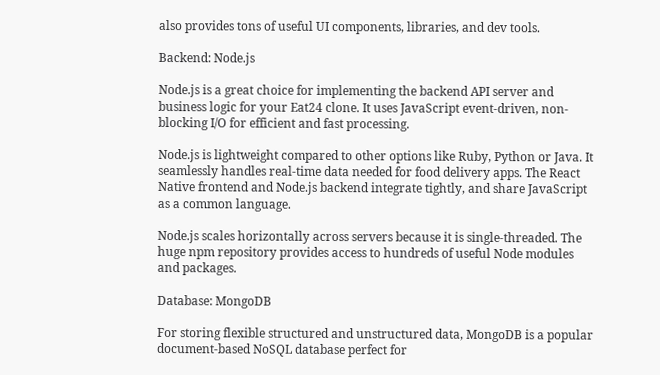also provides tons of useful UI components, libraries, and dev tools.

Backend: Node.js

Node.js is a great choice for implementing the backend API server and business logic for your Eat24 clone. It uses JavaScript event-driven, non-blocking I/O for efficient and fast processing.

Node.js is lightweight compared to other options like Ruby, Python or Java. It seamlessly handles real-time data needed for food delivery apps. The React Native frontend and Node.js backend integrate tightly, and share JavaScript as a common language.

Node.js scales horizontally across servers because it is single-threaded. The huge npm repository provides access to hundreds of useful Node modules and packages.

Database: MongoDB

For storing flexible structured and unstructured data, MongoDB is a popular document-based NoSQL database perfect for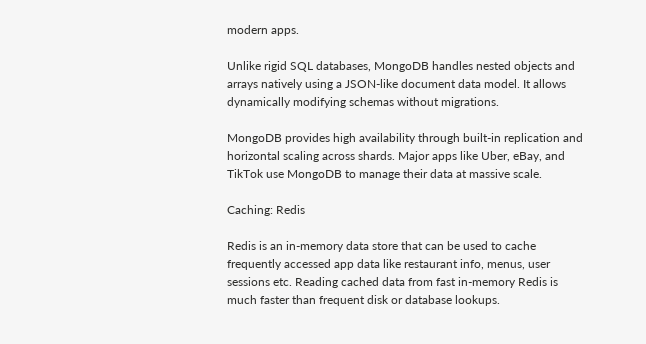modern apps.

Unlike rigid SQL databases, MongoDB handles nested objects and arrays natively using a JSON-like document data model. It allows dynamically modifying schemas without migrations.

MongoDB provides high availability through built-in replication and horizontal scaling across shards. Major apps like Uber, eBay, and TikTok use MongoDB to manage their data at massive scale.

Caching: Redis

Redis is an in-memory data store that can be used to cache frequently accessed app data like restaurant info, menus, user sessions etc. Reading cached data from fast in-memory Redis is much faster than frequent disk or database lookups.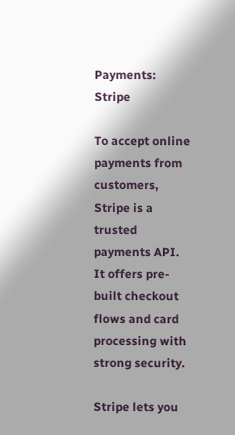Payments: Stripe

To accept online payments from customers, Stripe is a trusted payments API. It offers pre-built checkout flows and card processing with strong security.

Stripe lets you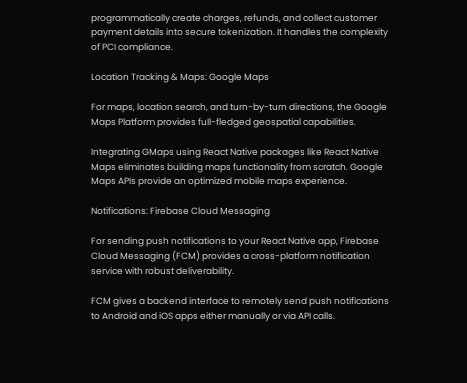programmatically create charges, refunds, and collect customer payment details into secure tokenization. It handles the complexity of PCI compliance.

Location Tracking & Maps: Google Maps

For maps, location search, and turn-by-turn directions, the Google Maps Platform provides full-fledged geospatial capabilities.

Integrating GMaps using React Native packages like React Native Maps eliminates building maps functionality from scratch. Google Maps APIs provide an optimized mobile maps experience.

Notifications: Firebase Cloud Messaging

For sending push notifications to your React Native app, Firebase Cloud Messaging (FCM) provides a cross-platform notification service with robust deliverability.

FCM gives a backend interface to remotely send push notifications to Android and iOS apps either manually or via API calls.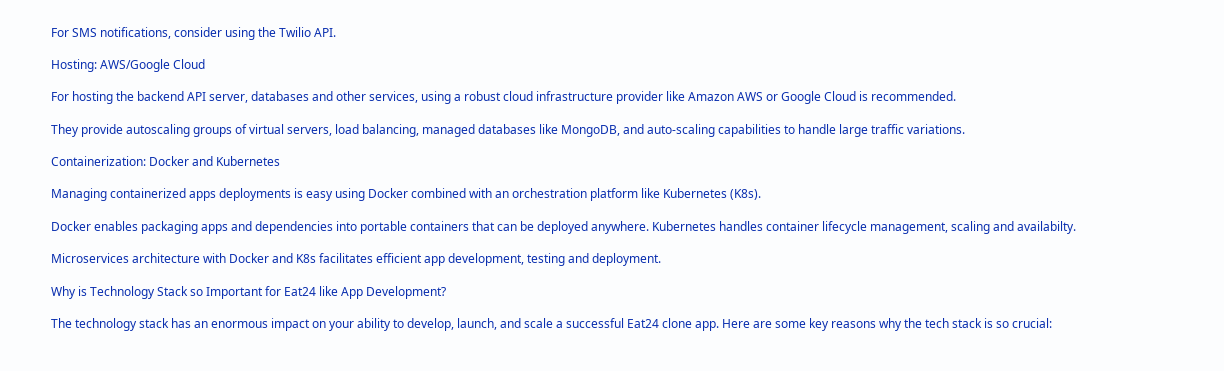For SMS notifications, consider using the Twilio API.

Hosting: AWS/Google Cloud

For hosting the backend API server, databases and other services, using a robust cloud infrastructure provider like Amazon AWS or Google Cloud is recommended.

They provide autoscaling groups of virtual servers, load balancing, managed databases like MongoDB, and auto-scaling capabilities to handle large traffic variations.

Containerization: Docker and Kubernetes

Managing containerized apps deployments is easy using Docker combined with an orchestration platform like Kubernetes (K8s).

Docker enables packaging apps and dependencies into portable containers that can be deployed anywhere. Kubernetes handles container lifecycle management, scaling and availabilty.

Microservices architecture with Docker and K8s facilitates efficient app development, testing and deployment.

Why is Technology Stack so Important for Eat24 like App Development?

The technology stack has an enormous impact on your ability to develop, launch, and scale a successful Eat24 clone app. Here are some key reasons why the tech stack is so crucial: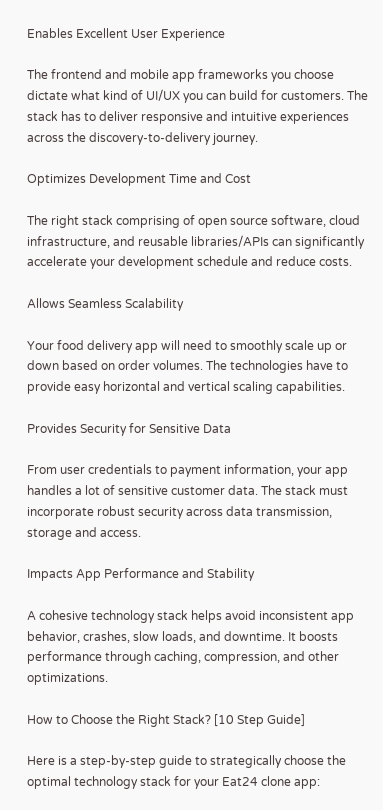Enables Excellent User Experience

The frontend and mobile app frameworks you choose dictate what kind of UI/UX you can build for customers. The stack has to deliver responsive and intuitive experiences across the discovery-to-delivery journey.

Optimizes Development Time and Cost

The right stack comprising of open source software, cloud infrastructure, and reusable libraries/APIs can significantly accelerate your development schedule and reduce costs.

Allows Seamless Scalability

Your food delivery app will need to smoothly scale up or down based on order volumes. The technologies have to provide easy horizontal and vertical scaling capabilities.

Provides Security for Sensitive Data

From user credentials to payment information, your app handles a lot of sensitive customer data. The stack must incorporate robust security across data transmission, storage and access.

Impacts App Performance and Stability

A cohesive technology stack helps avoid inconsistent app behavior, crashes, slow loads, and downtime. It boosts performance through caching, compression, and other optimizations.

How to Choose the Right Stack? [10 Step Guide]

Here is a step-by-step guide to strategically choose the optimal technology stack for your Eat24 clone app: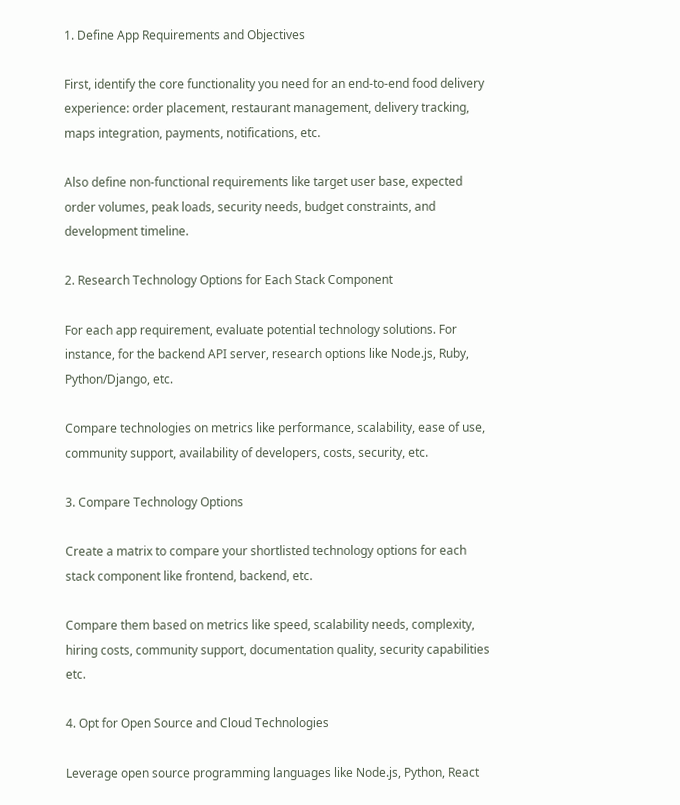1. Define App Requirements and Objectives

First, identify the core functionality you need for an end-to-end food delivery experience: order placement, restaurant management, delivery tracking, maps integration, payments, notifications, etc.

Also define non-functional requirements like target user base, expected order volumes, peak loads, security needs, budget constraints, and development timeline.

2. Research Technology Options for Each Stack Component

For each app requirement, evaluate potential technology solutions. For instance, for the backend API server, research options like Node.js, Ruby, Python/Django, etc.

Compare technologies on metrics like performance, scalability, ease of use, community support, availability of developers, costs, security, etc.

3. Compare Technology Options

Create a matrix to compare your shortlisted technology options for each stack component like frontend, backend, etc.

Compare them based on metrics like speed, scalability needs, complexity, hiring costs, community support, documentation quality, security capabilities etc.

4. Opt for Open Source and Cloud Technologies

Leverage open source programming languages like Node.js, Python, React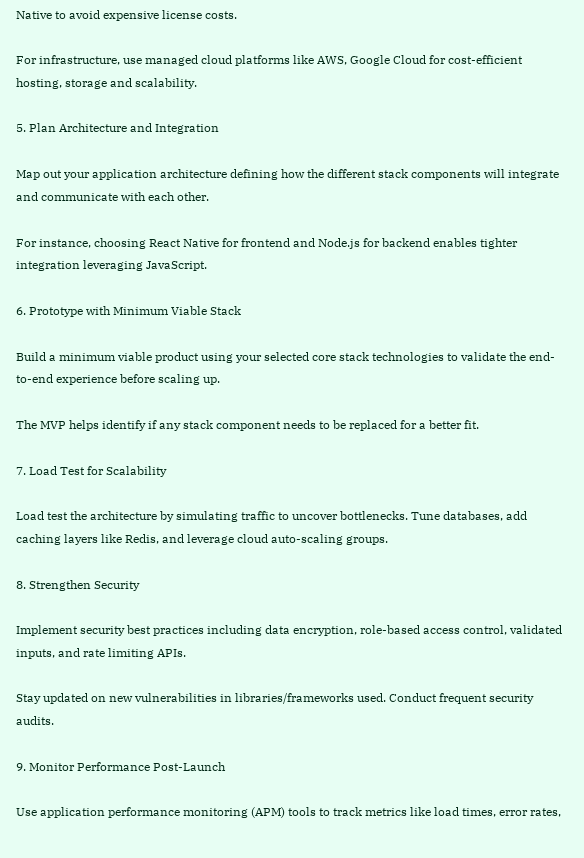Native to avoid expensive license costs.

For infrastructure, use managed cloud platforms like AWS, Google Cloud for cost-efficient hosting, storage and scalability.

5. Plan Architecture and Integration

Map out your application architecture defining how the different stack components will integrate and communicate with each other.

For instance, choosing React Native for frontend and Node.js for backend enables tighter integration leveraging JavaScript.

6. Prototype with Minimum Viable Stack

Build a minimum viable product using your selected core stack technologies to validate the end-to-end experience before scaling up.

The MVP helps identify if any stack component needs to be replaced for a better fit.

7. Load Test for Scalability

Load test the architecture by simulating traffic to uncover bottlenecks. Tune databases, add caching layers like Redis, and leverage cloud auto-scaling groups.

8. Strengthen Security

Implement security best practices including data encryption, role-based access control, validated inputs, and rate limiting APIs.

Stay updated on new vulnerabilities in libraries/frameworks used. Conduct frequent security audits.

9. Monitor Performance Post-Launch

Use application performance monitoring (APM) tools to track metrics like load times, error rates,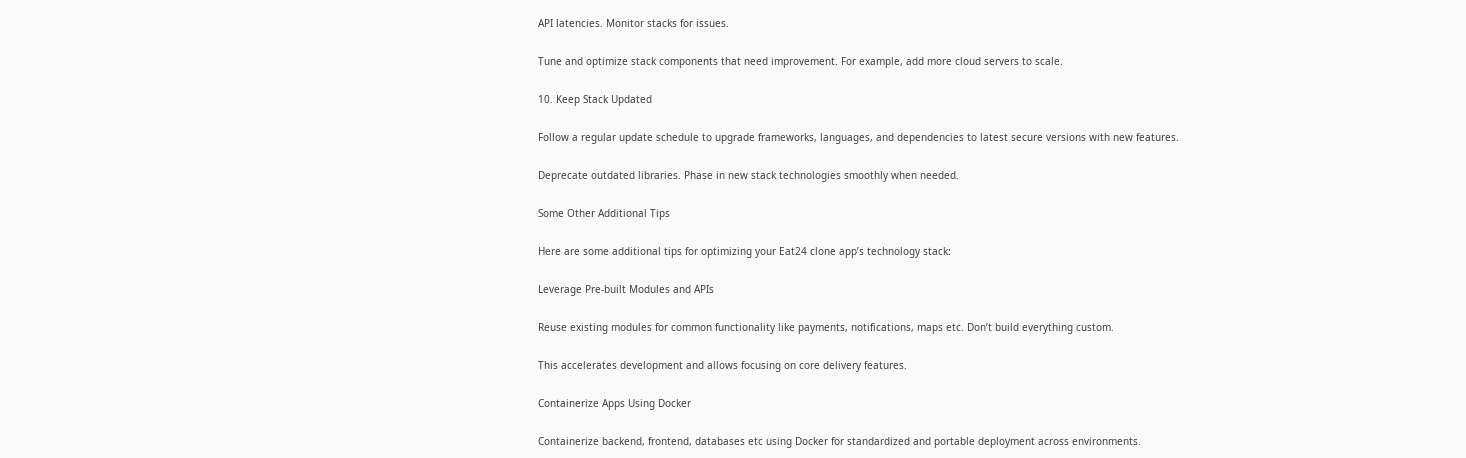API latencies. Monitor stacks for issues.

Tune and optimize stack components that need improvement. For example, add more cloud servers to scale.

10. Keep Stack Updated

Follow a regular update schedule to upgrade frameworks, languages, and dependencies to latest secure versions with new features.

Deprecate outdated libraries. Phase in new stack technologies smoothly when needed.

Some Other Additional Tips

Here are some additional tips for optimizing your Eat24 clone app’s technology stack:

Leverage Pre-built Modules and APIs

Reuse existing modules for common functionality like payments, notifications, maps etc. Don’t build everything custom.

This accelerates development and allows focusing on core delivery features.

Containerize Apps Using Docker

Containerize backend, frontend, databases etc using Docker for standardized and portable deployment across environments.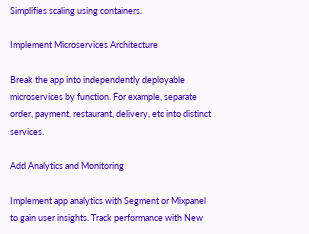Simplifies scaling using containers.

Implement Microservices Architecture

Break the app into independently deployable microservices by function. For example, separate order, payment, restaurant, delivery, etc into distinct services.

Add Analytics and Monitoring

Implement app analytics with Segment or Mixpanel to gain user insights. Track performance with New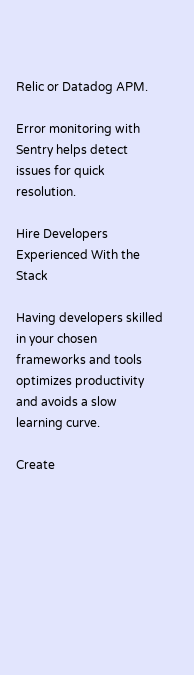Relic or Datadog APM.

Error monitoring with Sentry helps detect issues for quick resolution.

Hire Developers Experienced With the Stack

Having developers skilled in your chosen frameworks and tools optimizes productivity and avoids a slow learning curve.

Create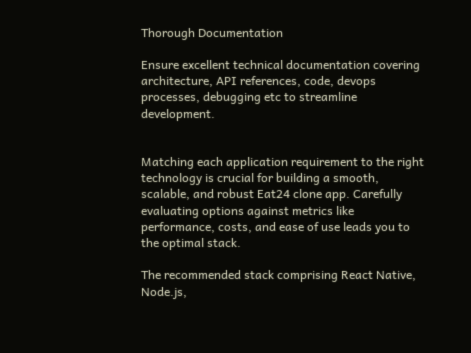Thorough Documentation

Ensure excellent technical documentation covering architecture, API references, code, devops processes, debugging etc to streamline development.


Matching each application requirement to the right technology is crucial for building a smooth, scalable, and robust Eat24 clone app. Carefully evaluating options against metrics like performance, costs, and ease of use leads you to the optimal stack.

The recommended stack comprising React Native, Node.js,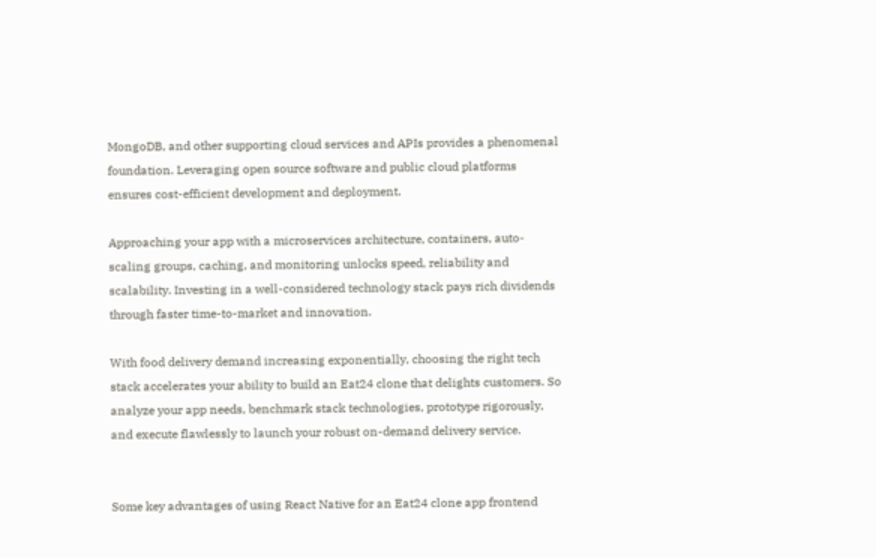MongoDB, and other supporting cloud services and APIs provides a phenomenal foundation. Leveraging open source software and public cloud platforms ensures cost-efficient development and deployment.

Approaching your app with a microservices architecture, containers, auto-scaling groups, caching, and monitoring unlocks speed, reliability and scalability. Investing in a well-considered technology stack pays rich dividends through faster time-to-market and innovation.

With food delivery demand increasing exponentially, choosing the right tech stack accelerates your ability to build an Eat24 clone that delights customers. So analyze your app needs, benchmark stack technologies, prototype rigorously, and execute flawlessly to launch your robust on-demand delivery service.


Some key advantages of using React Native for an Eat24 clone app frontend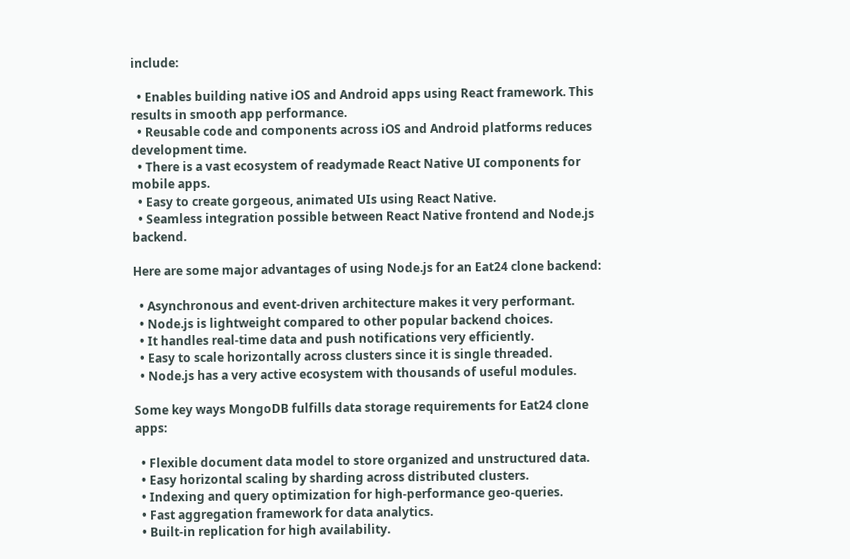include:

  • Enables building native iOS and Android apps using React framework. This results in smooth app performance.
  • Reusable code and components across iOS and Android platforms reduces development time.
  • There is a vast ecosystem of readymade React Native UI components for mobile apps.
  • Easy to create gorgeous, animated UIs using React Native.
  • Seamless integration possible between React Native frontend and Node.js backend.

Here are some major advantages of using Node.js for an Eat24 clone backend:

  • Asynchronous and event-driven architecture makes it very performant.
  • Node.js is lightweight compared to other popular backend choices.
  • It handles real-time data and push notifications very efficiently.
  • Easy to scale horizontally across clusters since it is single threaded.
  • Node.js has a very active ecosystem with thousands of useful modules.

Some key ways MongoDB fulfills data storage requirements for Eat24 clone apps:

  • Flexible document data model to store organized and unstructured data.
  • Easy horizontal scaling by sharding across distributed clusters.
  • Indexing and query optimization for high-performance geo-queries.
  • Fast aggregation framework for data analytics.
  • Built-in replication for high availability.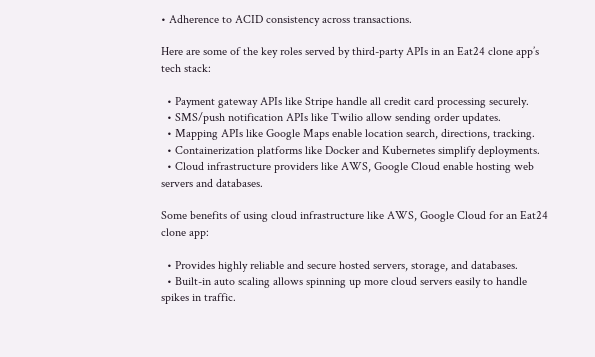• Adherence to ACID consistency across transactions.

Here are some of the key roles served by third-party APIs in an Eat24 clone app’s tech stack:

  • Payment gateway APIs like Stripe handle all credit card processing securely.
  • SMS/push notification APIs like Twilio allow sending order updates.
  • Mapping APIs like Google Maps enable location search, directions, tracking.
  • Containerization platforms like Docker and Kubernetes simplify deployments.
  • Cloud infrastructure providers like AWS, Google Cloud enable hosting web servers and databases.

Some benefits of using cloud infrastructure like AWS, Google Cloud for an Eat24 clone app:

  • Provides highly reliable and secure hosted servers, storage, and databases.
  • Built-in auto scaling allows spinning up more cloud servers easily to handle spikes in traffic.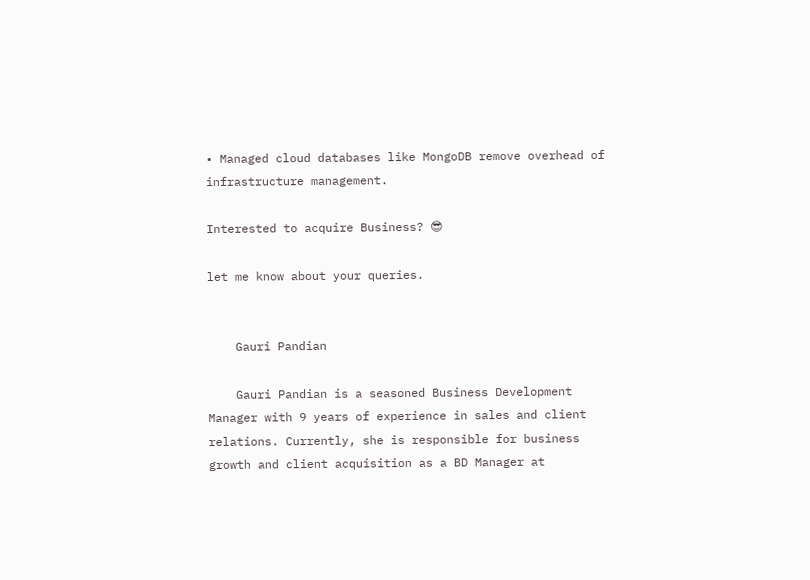• Managed cloud databases like MongoDB remove overhead of infrastructure management.

Interested to acquire Business? 😎

let me know about your queries.


    Gauri Pandian

    Gauri Pandian is a seasoned Business Development Manager with 9 years of experience in sales and client relations. Currently, she is responsible for business growth and client acquisition as a BD Manager at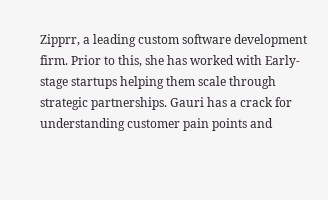Zipprr, a leading custom software development firm. Prior to this, she has worked with Early-stage startups helping them scale through strategic partnerships. Gauri has a crack for understanding customer pain points and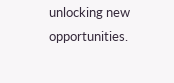unlocking new opportunities.